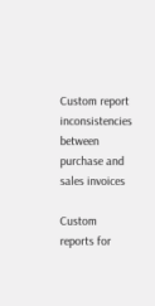Custom report inconsistencies between purchase and sales invoices

Custom reports for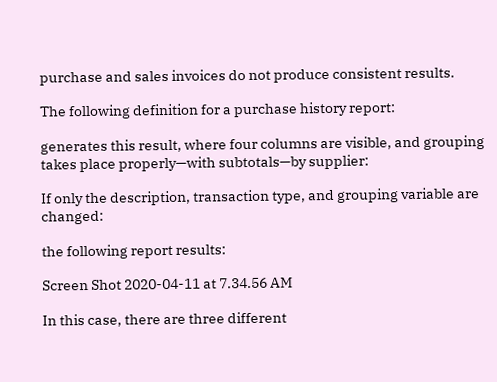purchase and sales invoices do not produce consistent results.

The following definition for a purchase history report:

generates this result, where four columns are visible, and grouping takes place properly—with subtotals—by supplier:

If only the description, transaction type, and grouping variable are changed:

the following report results:

Screen Shot 2020-04-11 at 7.34.56 AM

In this case, there are three different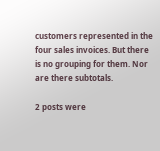customers represented in the four sales invoices. But there is no grouping for them. Nor are there subtotals.

2 posts were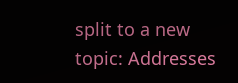split to a new topic: Addresses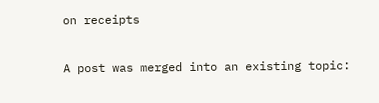on receipts

A post was merged into an existing topic: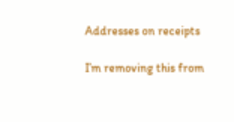Addresses on receipts

I’m removing this from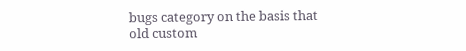bugs category on the basis that old custom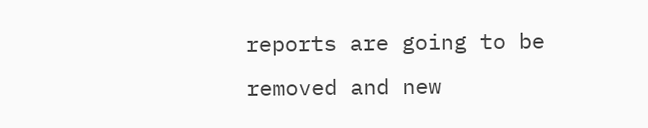reports are going to be removed and new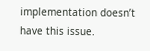implementation doesn’t have this issue.